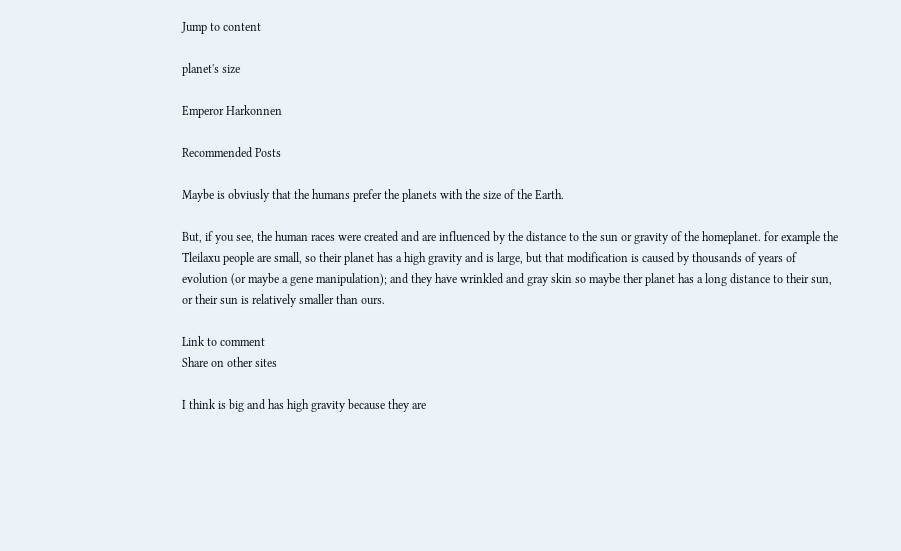Jump to content

planet's size

Emperor Harkonnen

Recommended Posts

Maybe is obviusly that the humans prefer the planets with the size of the Earth.

But, if you see, the human races were created and are influenced by the distance to the sun or gravity of the homeplanet. for example the Tleilaxu people are small, so their planet has a high gravity and is large, but that modification is caused by thousands of years of evolution (or maybe a gene manipulation); and they have wrinkled and gray skin so maybe ther planet has a long distance to their sun, or their sun is relatively smaller than ours.

Link to comment
Share on other sites

I think is big and has high gravity because they are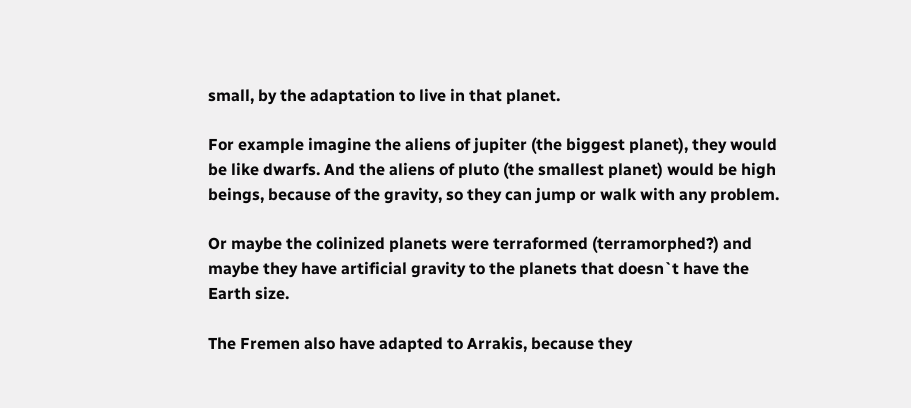small, by the adaptation to live in that planet.

For example imagine the aliens of jupiter (the biggest planet), they would be like dwarfs. And the aliens of pluto (the smallest planet) would be high beings, because of the gravity, so they can jump or walk with any problem.

Or maybe the colinized planets were terraformed (terramorphed?) and maybe they have artificial gravity to the planets that doesn`t have the Earth size.

The Fremen also have adapted to Arrakis, because they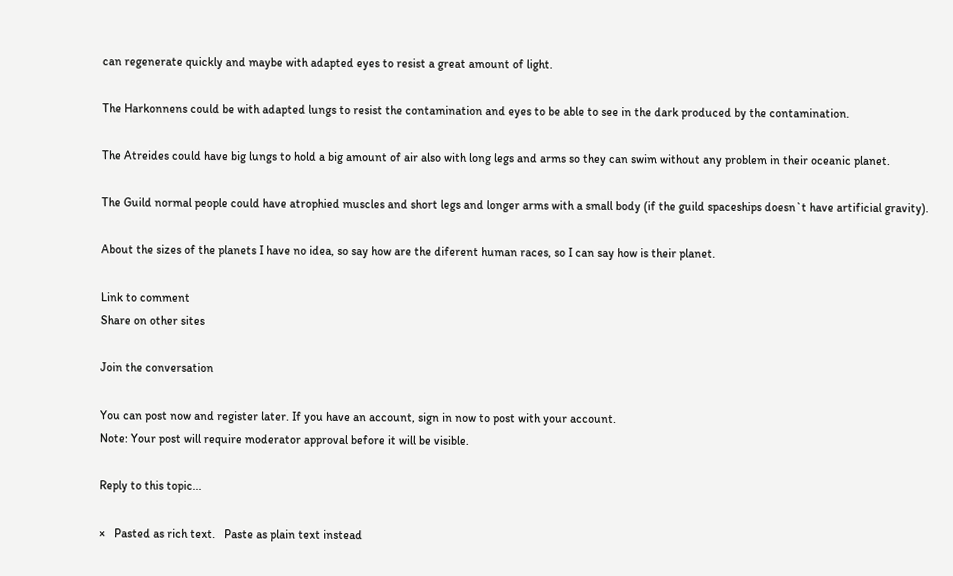can regenerate quickly and maybe with adapted eyes to resist a great amount of light.

The Harkonnens could be with adapted lungs to resist the contamination and eyes to be able to see in the dark produced by the contamination.

The Atreides could have big lungs to hold a big amount of air also with long legs and arms so they can swim without any problem in their oceanic planet.

The Guild normal people could have atrophied muscles and short legs and longer arms with a small body (if the guild spaceships doesn`t have artificial gravity).

About the sizes of the planets I have no idea, so say how are the diferent human races, so I can say how is their planet.

Link to comment
Share on other sites

Join the conversation

You can post now and register later. If you have an account, sign in now to post with your account.
Note: Your post will require moderator approval before it will be visible.

Reply to this topic...

×   Pasted as rich text.   Paste as plain text instead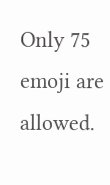Only 75 emoji are allowed.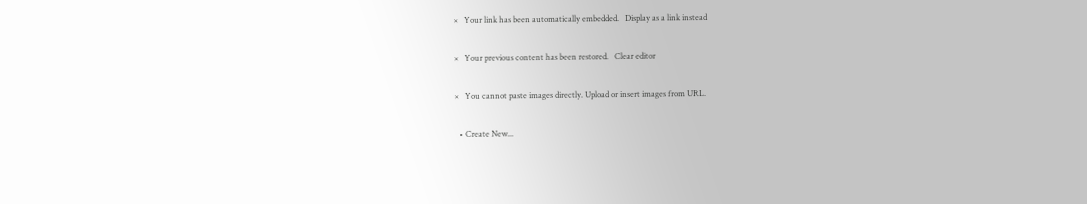×   Your link has been automatically embedded.   Display as a link instead

×   Your previous content has been restored.   Clear editor

×   You cannot paste images directly. Upload or insert images from URL.

  • Create New...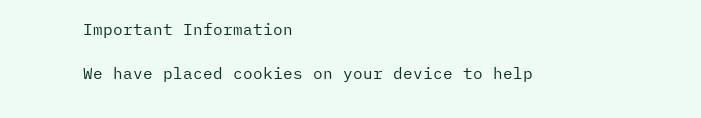Important Information

We have placed cookies on your device to help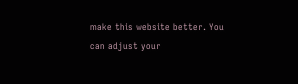make this website better. You can adjust your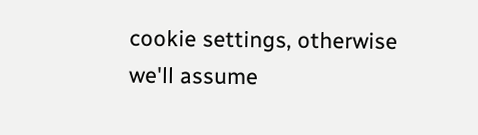cookie settings, otherwise we'll assume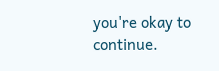you're okay to continue.